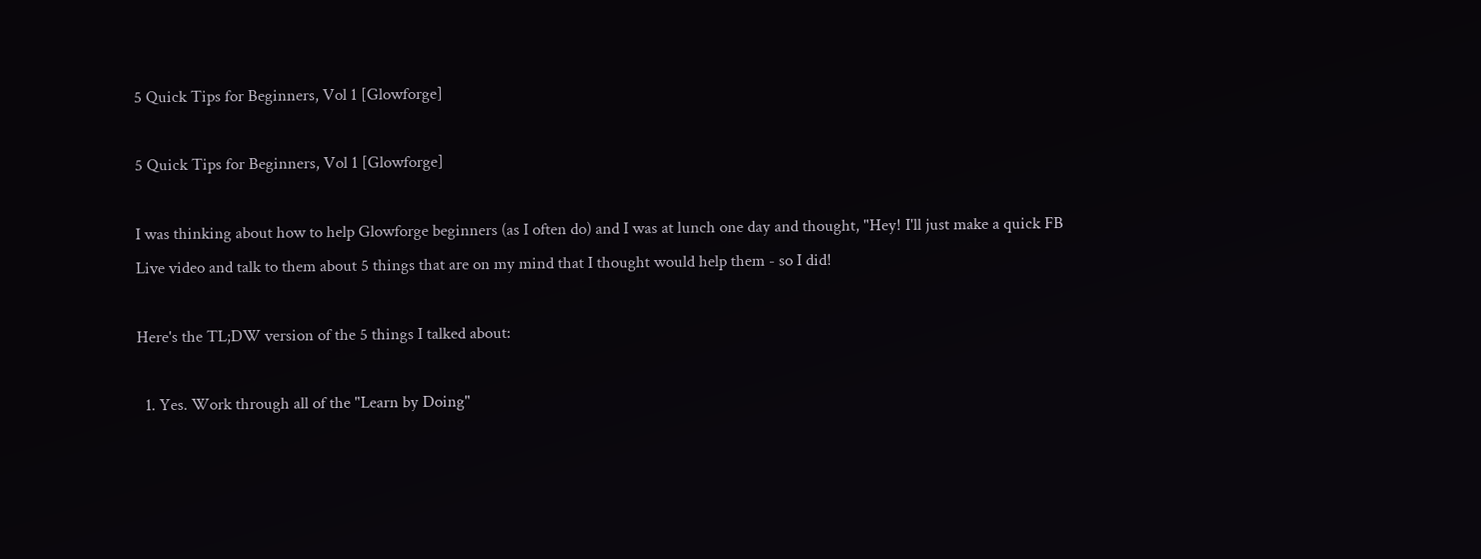5 Quick Tips for Beginners, Vol 1 [Glowforge]

5 Quick Tips for Beginners, Vol 1 [Glowforge]

I was thinking about how to help Glowforge beginners (as I often do) and I was at lunch one day and thought, "Hey! I'll just make a quick FB Live video and talk to them about 5 things that are on my mind that I thought would help them - so I did!

Here's the TL;DW version of the 5 things I talked about:

  1. Yes. Work through all of the "Learn by Doing"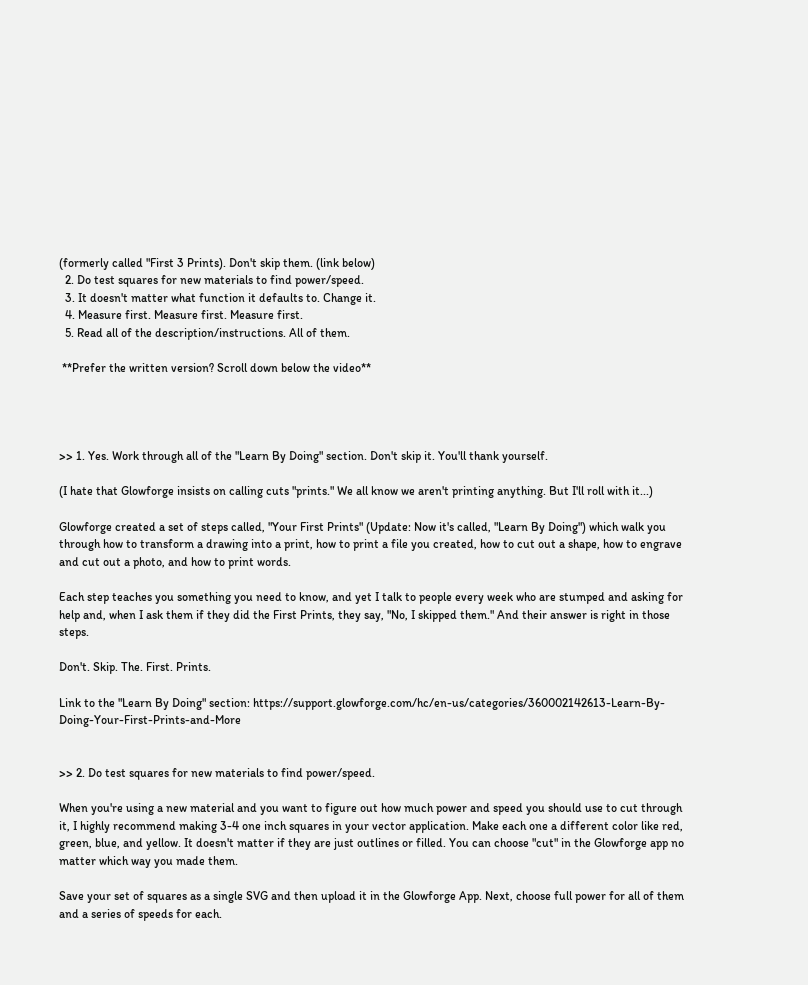(formerly called "First 3 Prints). Don't skip them. (link below)
  2. Do test squares for new materials to find power/speed.
  3. It doesn't matter what function it defaults to. Change it.
  4. Measure first. Measure first. Measure first.
  5. Read all of the description/instructions. All of them.

 **Prefer the written version? Scroll down below the video**




>> 1. Yes. Work through all of the "Learn By Doing" section. Don't skip it. You'll thank yourself.

(I hate that Glowforge insists on calling cuts "prints." We all know we aren't printing anything. But I'll roll with it...)

Glowforge created a set of steps called, "Your First Prints" (Update: Now it's called, "Learn By Doing") which walk you through how to transform a drawing into a print, how to print a file you created, how to cut out a shape, how to engrave and cut out a photo, and how to print words.

Each step teaches you something you need to know, and yet I talk to people every week who are stumped and asking for help and, when I ask them if they did the First Prints, they say, "No, I skipped them." And their answer is right in those steps.

Don't. Skip. The. First. Prints.

Link to the "Learn By Doing" section: https://support.glowforge.com/hc/en-us/categories/360002142613-Learn-By-Doing-Your-First-Prints-and-More


>> 2. Do test squares for new materials to find power/speed.

When you're using a new material and you want to figure out how much power and speed you should use to cut through it, I highly recommend making 3-4 one inch squares in your vector application. Make each one a different color like red, green, blue, and yellow. It doesn't matter if they are just outlines or filled. You can choose "cut" in the Glowforge app no matter which way you made them.

Save your set of squares as a single SVG and then upload it in the Glowforge App. Next, choose full power for all of them and a series of speeds for each.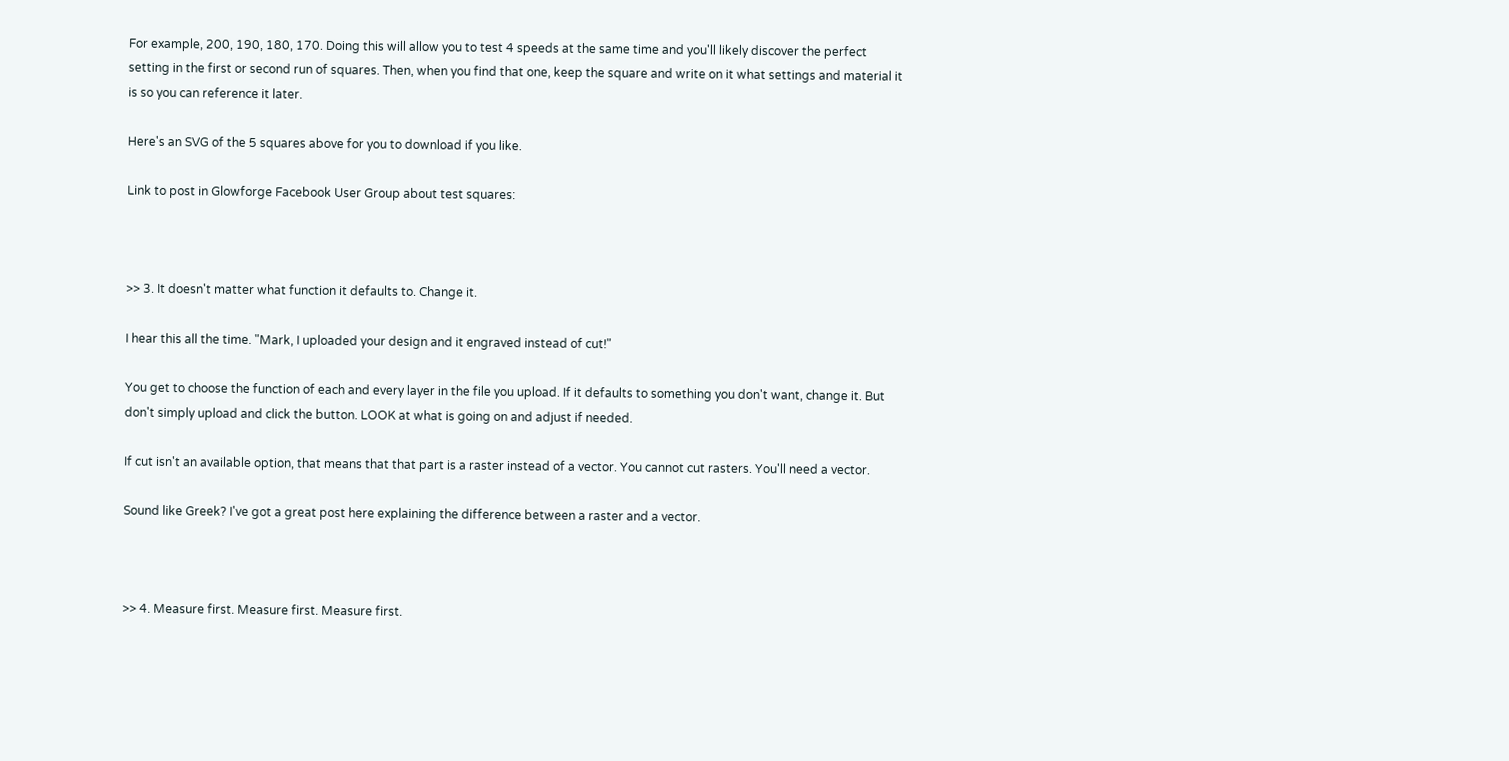For example, 200, 190, 180, 170. Doing this will allow you to test 4 speeds at the same time and you'll likely discover the perfect setting in the first or second run of squares. Then, when you find that one, keep the square and write on it what settings and material it is so you can reference it later.

Here's an SVG of the 5 squares above for you to download if you like.

Link to post in Glowforge Facebook User Group about test squares:



>> 3. It doesn't matter what function it defaults to. Change it.

I hear this all the time. "Mark, I uploaded your design and it engraved instead of cut!"

You get to choose the function of each and every layer in the file you upload. If it defaults to something you don't want, change it. But don't simply upload and click the button. LOOK at what is going on and adjust if needed.

If cut isn't an available option, that means that that part is a raster instead of a vector. You cannot cut rasters. You'll need a vector.

Sound like Greek? I've got a great post here explaining the difference between a raster and a vector.



>> 4. Measure first. Measure first. Measure first.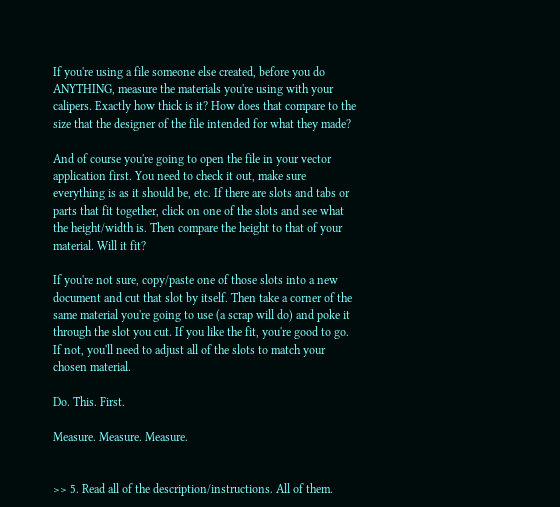If you're using a file someone else created, before you do ANYTHING, measure the materials you're using with your calipers. Exactly how thick is it? How does that compare to the size that the designer of the file intended for what they made?

And of course you're going to open the file in your vector application first. You need to check it out, make sure everything is as it should be, etc. If there are slots and tabs or parts that fit together, click on one of the slots and see what the height/width is. Then compare the height to that of your material. Will it fit?

If you're not sure, copy/paste one of those slots into a new document and cut that slot by itself. Then take a corner of the same material you're going to use (a scrap will do) and poke it through the slot you cut. If you like the fit, you're good to go. If not, you'll need to adjust all of the slots to match your chosen material.

Do. This. First.

Measure. Measure. Measure.


>> 5. Read all of the description/instructions. All of them.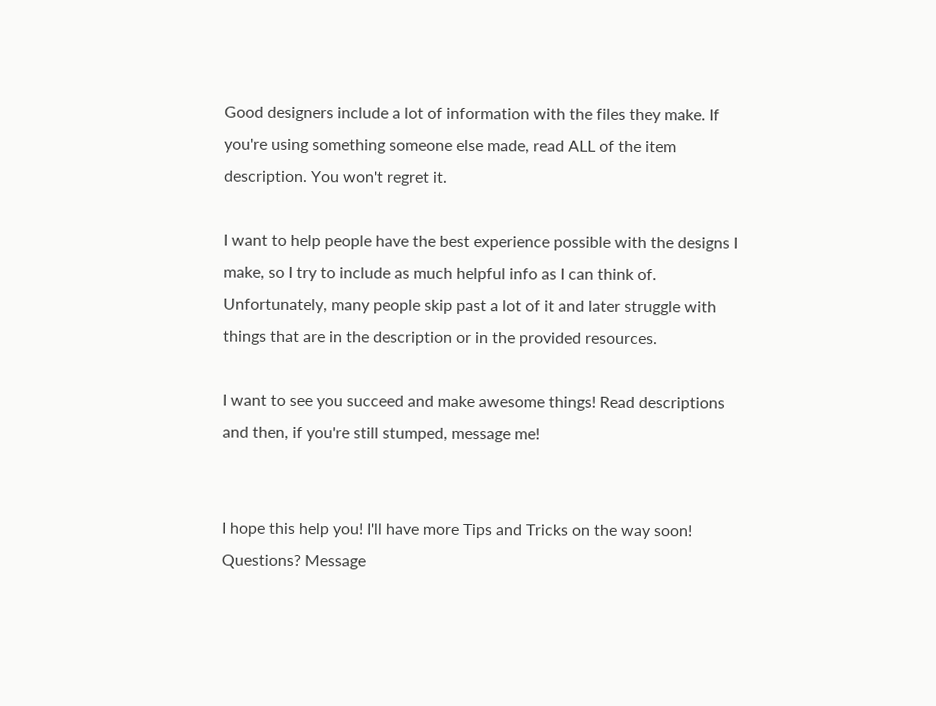Good designers include a lot of information with the files they make. If you're using something someone else made, read ALL of the item description. You won't regret it.

I want to help people have the best experience possible with the designs I make, so I try to include as much helpful info as I can think of. Unfortunately, many people skip past a lot of it and later struggle with things that are in the description or in the provided resources.

I want to see you succeed and make awesome things! Read descriptions and then, if you're still stumped, message me!


I hope this help you! I'll have more Tips and Tricks on the way soon! Questions? Message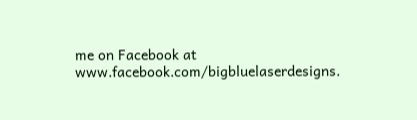me on Facebook at www.facebook.com/bigbluelaserdesigns.